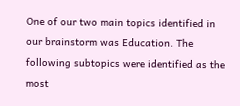One of our two main topics identified in our brainstorm was Education. The following subtopics were identified as the most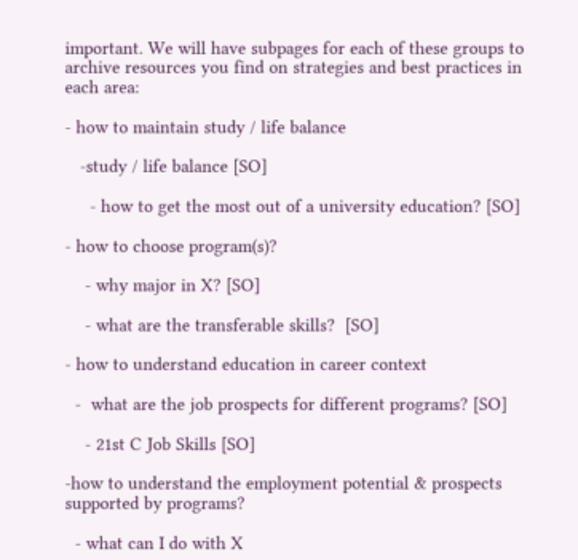important. We will have subpages for each of these groups to archive resources you find on strategies and best practices in each area:

- how to maintain study / life balance

   -study / life balance [SO]

     - how to get the most out of a university education? [SO]

- how to choose program(s)?

    - why major in X? [SO]

    - what are the transferable skills?  [SO]

- how to understand education in career context

  -  what are the job prospects for different programs? [SO]

    - 21st C Job Skills [SO]

-how to understand the employment potential & prospects supported by programs?

  - what can I do with X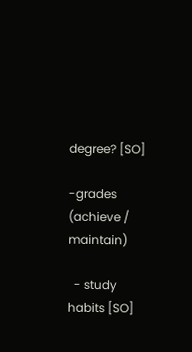degree? [SO]

-grades (achieve / maintain)

  - study habits [SO]